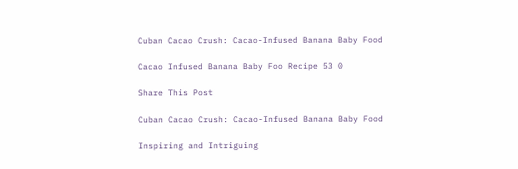Cuban Cacao Crush: Cacao-Infused Banana Baby Food

Cacao Infused Banana Baby Foo Recipe 53 0

Share This Post

Cuban Cacao Crush: Cacao-Infused Banana Baby Food

Inspiring and Intriguing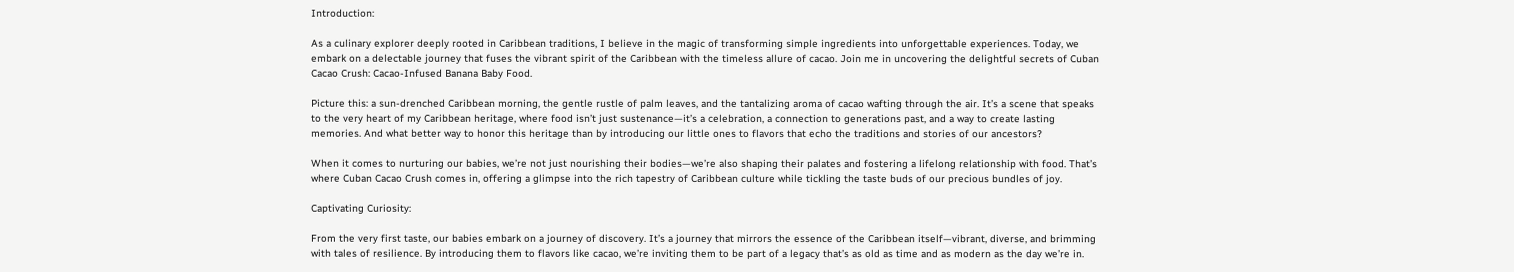Introduction:

As a culinary explorer deeply rooted in Caribbean traditions, I believe in the magic of transforming simple ingredients into unforgettable experiences. Today, we embark on a delectable journey that fuses the vibrant spirit of the Caribbean with the timeless allure of cacao. Join me in uncovering the delightful secrets of Cuban Cacao Crush: Cacao-Infused Banana Baby Food.

Picture this: a sun-drenched Caribbean morning, the gentle rustle of palm leaves, and the tantalizing aroma of cacao wafting through the air. It’s a scene that speaks to the very heart of my Caribbean heritage, where food isn’t just sustenance—it’s a celebration, a connection to generations past, and a way to create lasting memories. And what better way to honor this heritage than by introducing our little ones to flavors that echo the traditions and stories of our ancestors?

When it comes to nurturing our babies, we’re not just nourishing their bodies—we’re also shaping their palates and fostering a lifelong relationship with food. That’s where Cuban Cacao Crush comes in, offering a glimpse into the rich tapestry of Caribbean culture while tickling the taste buds of our precious bundles of joy.

Captivating Curiosity:

From the very first taste, our babies embark on a journey of discovery. It’s a journey that mirrors the essence of the Caribbean itself—vibrant, diverse, and brimming with tales of resilience. By introducing them to flavors like cacao, we’re inviting them to be part of a legacy that’s as old as time and as modern as the day we’re in.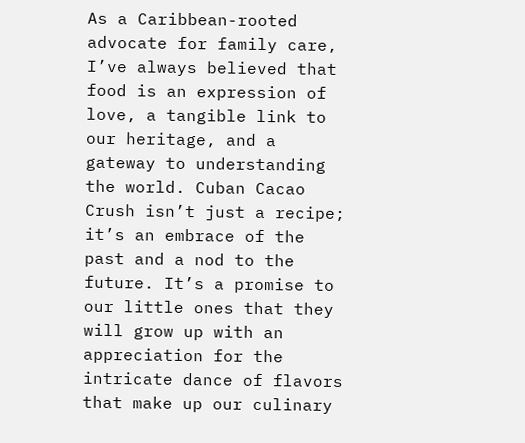As a Caribbean-rooted advocate for family care, I’ve always believed that food is an expression of love, a tangible link to our heritage, and a gateway to understanding the world. Cuban Cacao Crush isn’t just a recipe; it’s an embrace of the past and a nod to the future. It’s a promise to our little ones that they will grow up with an appreciation for the intricate dance of flavors that make up our culinary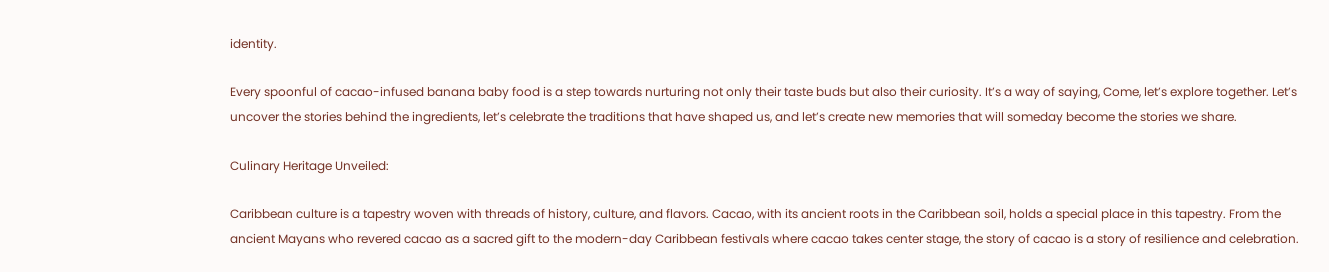identity.

Every spoonful of cacao-infused banana baby food is a step towards nurturing not only their taste buds but also their curiosity. It’s a way of saying, Come, let’s explore together. Let’s uncover the stories behind the ingredients, let’s celebrate the traditions that have shaped us, and let’s create new memories that will someday become the stories we share.

Culinary Heritage Unveiled:

Caribbean culture is a tapestry woven with threads of history, culture, and flavors. Cacao, with its ancient roots in the Caribbean soil, holds a special place in this tapestry. From the ancient Mayans who revered cacao as a sacred gift to the modern-day Caribbean festivals where cacao takes center stage, the story of cacao is a story of resilience and celebration.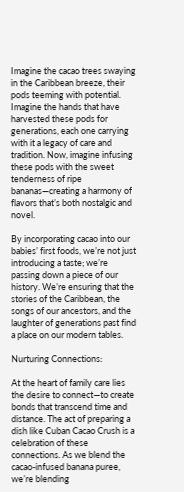Imagine the cacao trees swaying in the Caribbean breeze, their pods teeming with potential. Imagine the hands that have harvested these pods for generations, each one carrying with it a legacy of care and tradition. Now, imagine infusing these pods with the sweet tenderness of ripe bananas—creating a harmony of flavors that’s both nostalgic and novel.

By incorporating cacao into our babies’ first foods, we’re not just introducing a taste; we’re passing down a piece of our history. We’re ensuring that the stories of the Caribbean, the songs of our ancestors, and the laughter of generations past find a place on our modern tables.

Nurturing Connections:

At the heart of family care lies the desire to connect—to create bonds that transcend time and distance. The act of preparing a dish like Cuban Cacao Crush is a celebration of these connections. As we blend the cacao-infused banana puree, we’re blending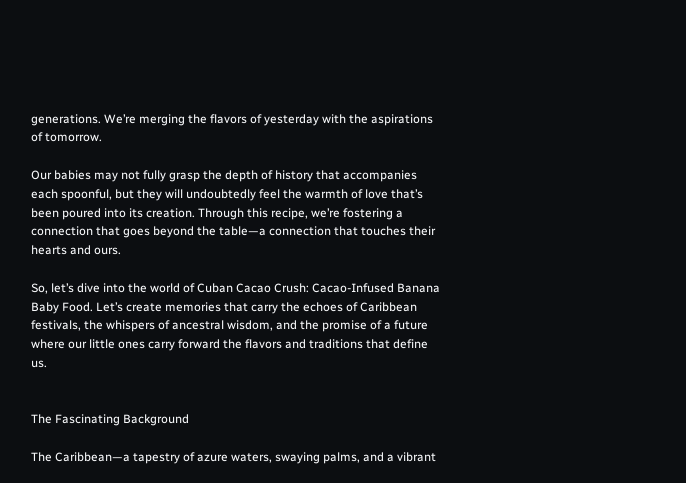generations. We’re merging the flavors of yesterday with the aspirations of tomorrow.

Our babies may not fully grasp the depth of history that accompanies each spoonful, but they will undoubtedly feel the warmth of love that’s been poured into its creation. Through this recipe, we’re fostering a connection that goes beyond the table—a connection that touches their hearts and ours.

So, let’s dive into the world of Cuban Cacao Crush: Cacao-Infused Banana Baby Food. Let’s create memories that carry the echoes of Caribbean festivals, the whispers of ancestral wisdom, and the promise of a future where our little ones carry forward the flavors and traditions that define us.


The Fascinating Background

The Caribbean—a tapestry of azure waters, swaying palms, and a vibrant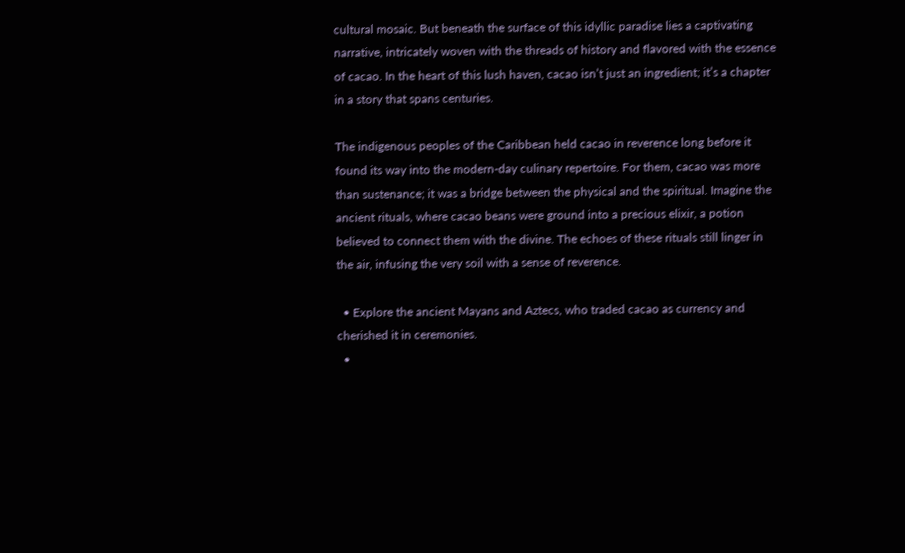cultural mosaic. But beneath the surface of this idyllic paradise lies a captivating narrative, intricately woven with the threads of history and flavored with the essence of cacao. In the heart of this lush haven, cacao isn’t just an ingredient; it’s a chapter in a story that spans centuries.

The indigenous peoples of the Caribbean held cacao in reverence long before it found its way into the modern-day culinary repertoire. For them, cacao was more than sustenance; it was a bridge between the physical and the spiritual. Imagine the ancient rituals, where cacao beans were ground into a precious elixir, a potion believed to connect them with the divine. The echoes of these rituals still linger in the air, infusing the very soil with a sense of reverence.

  • Explore the ancient Mayans and Aztecs, who traded cacao as currency and cherished it in ceremonies.
  •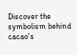Discover the symbolism behind cacao’s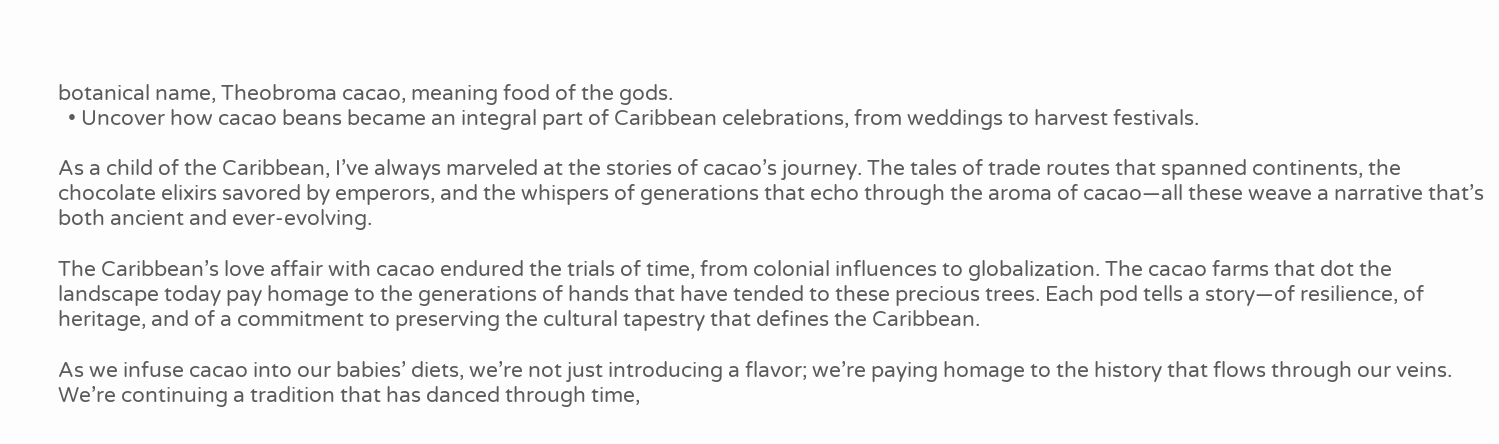botanical name, Theobroma cacao, meaning food of the gods.
  • Uncover how cacao beans became an integral part of Caribbean celebrations, from weddings to harvest festivals.

As a child of the Caribbean, I’ve always marveled at the stories of cacao’s journey. The tales of trade routes that spanned continents, the chocolate elixirs savored by emperors, and the whispers of generations that echo through the aroma of cacao—all these weave a narrative that’s both ancient and ever-evolving.

The Caribbean’s love affair with cacao endured the trials of time, from colonial influences to globalization. The cacao farms that dot the landscape today pay homage to the generations of hands that have tended to these precious trees. Each pod tells a story—of resilience, of heritage, and of a commitment to preserving the cultural tapestry that defines the Caribbean.

As we infuse cacao into our babies’ diets, we’re not just introducing a flavor; we’re paying homage to the history that flows through our veins. We’re continuing a tradition that has danced through time,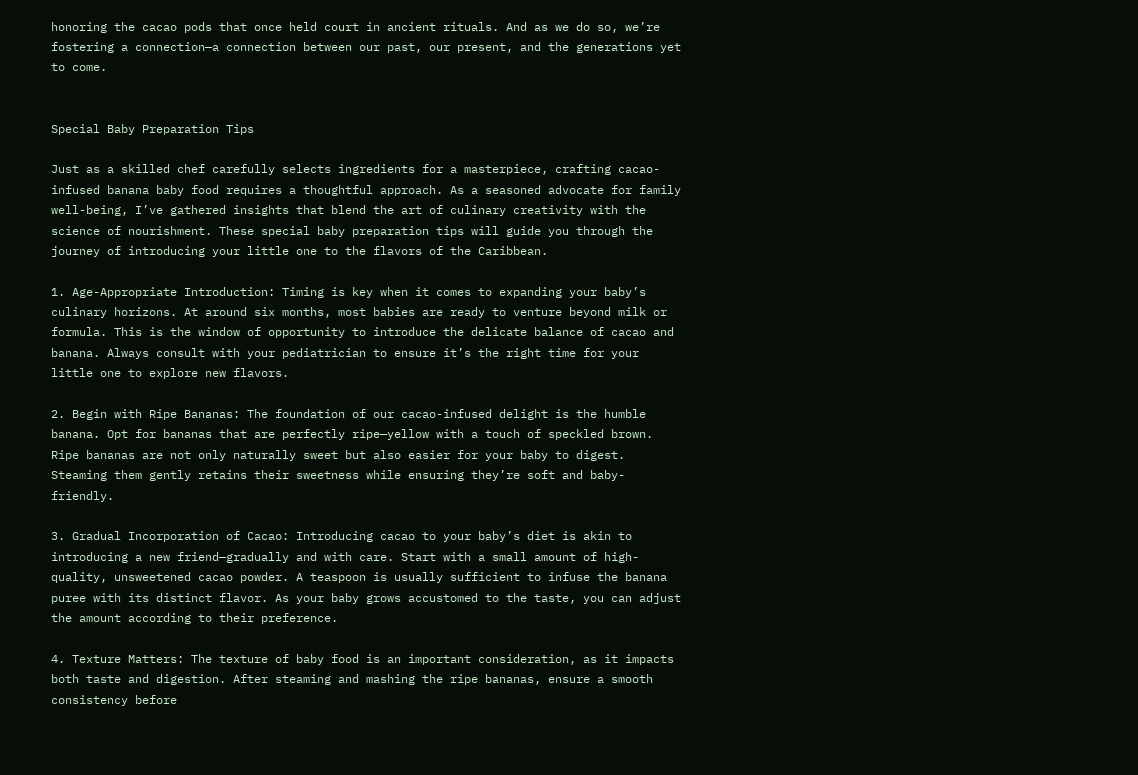honoring the cacao pods that once held court in ancient rituals. And as we do so, we’re fostering a connection—a connection between our past, our present, and the generations yet to come.


Special Baby Preparation Tips

Just as a skilled chef carefully selects ingredients for a masterpiece, crafting cacao-infused banana baby food requires a thoughtful approach. As a seasoned advocate for family well-being, I’ve gathered insights that blend the art of culinary creativity with the science of nourishment. These special baby preparation tips will guide you through the journey of introducing your little one to the flavors of the Caribbean.

1. Age-Appropriate Introduction: Timing is key when it comes to expanding your baby’s culinary horizons. At around six months, most babies are ready to venture beyond milk or formula. This is the window of opportunity to introduce the delicate balance of cacao and banana. Always consult with your pediatrician to ensure it’s the right time for your little one to explore new flavors.

2. Begin with Ripe Bananas: The foundation of our cacao-infused delight is the humble banana. Opt for bananas that are perfectly ripe—yellow with a touch of speckled brown. Ripe bananas are not only naturally sweet but also easier for your baby to digest. Steaming them gently retains their sweetness while ensuring they’re soft and baby-friendly.

3. Gradual Incorporation of Cacao: Introducing cacao to your baby’s diet is akin to introducing a new friend—gradually and with care. Start with a small amount of high-quality, unsweetened cacao powder. A teaspoon is usually sufficient to infuse the banana puree with its distinct flavor. As your baby grows accustomed to the taste, you can adjust the amount according to their preference.

4. Texture Matters: The texture of baby food is an important consideration, as it impacts both taste and digestion. After steaming and mashing the ripe bananas, ensure a smooth consistency before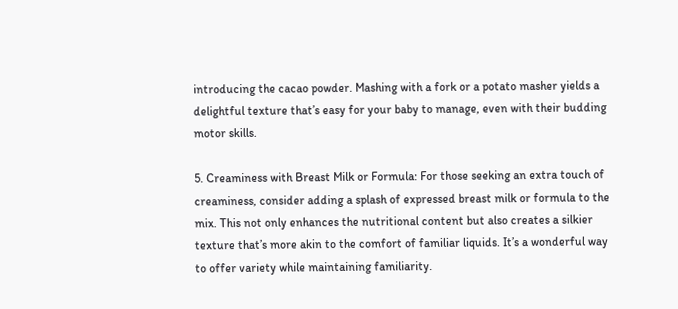introducing the cacao powder. Mashing with a fork or a potato masher yields a delightful texture that’s easy for your baby to manage, even with their budding motor skills.

5. Creaminess with Breast Milk or Formula: For those seeking an extra touch of creaminess, consider adding a splash of expressed breast milk or formula to the mix. This not only enhances the nutritional content but also creates a silkier texture that’s more akin to the comfort of familiar liquids. It’s a wonderful way to offer variety while maintaining familiarity.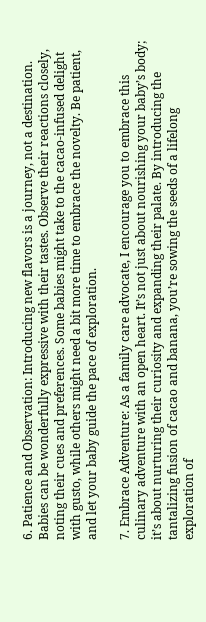6. Patience and Observation: Introducing new flavors is a journey, not a destination. Babies can be wonderfully expressive with their tastes. Observe their reactions closely, noting their cues and preferences. Some babies might take to the cacao-infused delight with gusto, while others might need a bit more time to embrace the novelty. Be patient, and let your baby guide the pace of exploration.

7. Embrace Adventure: As a family care advocate, I encourage you to embrace this culinary adventure with an open heart. It’s not just about nourishing your baby’s body; it’s about nurturing their curiosity and expanding their palate. By introducing the tantalizing fusion of cacao and banana, you’re sowing the seeds of a lifelong exploration of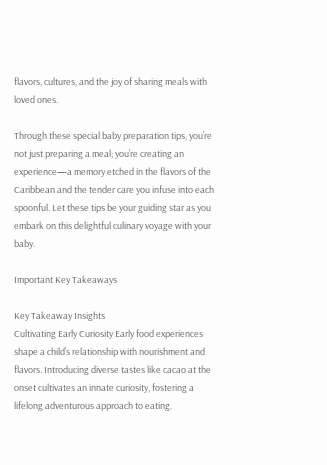flavors, cultures, and the joy of sharing meals with loved ones.

Through these special baby preparation tips, you’re not just preparing a meal; you’re creating an experience—a memory etched in the flavors of the Caribbean and the tender care you infuse into each spoonful. Let these tips be your guiding star as you embark on this delightful culinary voyage with your baby.

Important Key Takeaways

Key Takeaway Insights
Cultivating Early Curiosity Early food experiences shape a child’s relationship with nourishment and flavors. Introducing diverse tastes like cacao at the onset cultivates an innate curiosity, fostering a lifelong adventurous approach to eating.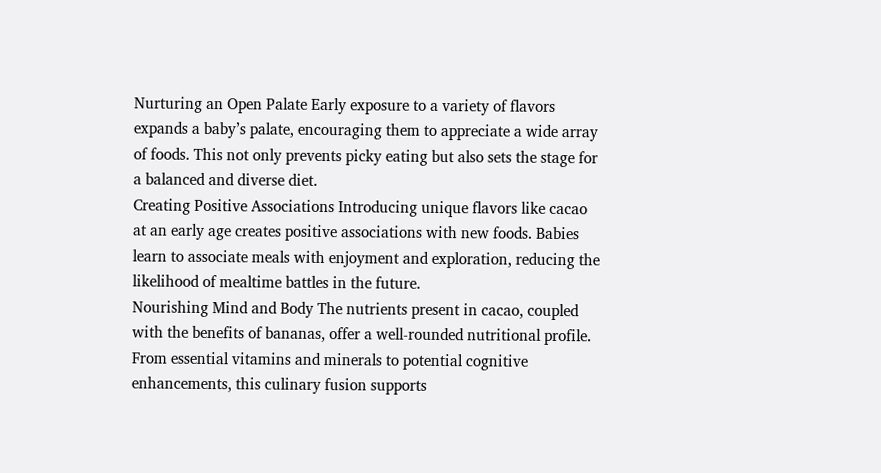Nurturing an Open Palate Early exposure to a variety of flavors expands a baby’s palate, encouraging them to appreciate a wide array of foods. This not only prevents picky eating but also sets the stage for a balanced and diverse diet.
Creating Positive Associations Introducing unique flavors like cacao at an early age creates positive associations with new foods. Babies learn to associate meals with enjoyment and exploration, reducing the likelihood of mealtime battles in the future.
Nourishing Mind and Body The nutrients present in cacao, coupled with the benefits of bananas, offer a well-rounded nutritional profile. From essential vitamins and minerals to potential cognitive enhancements, this culinary fusion supports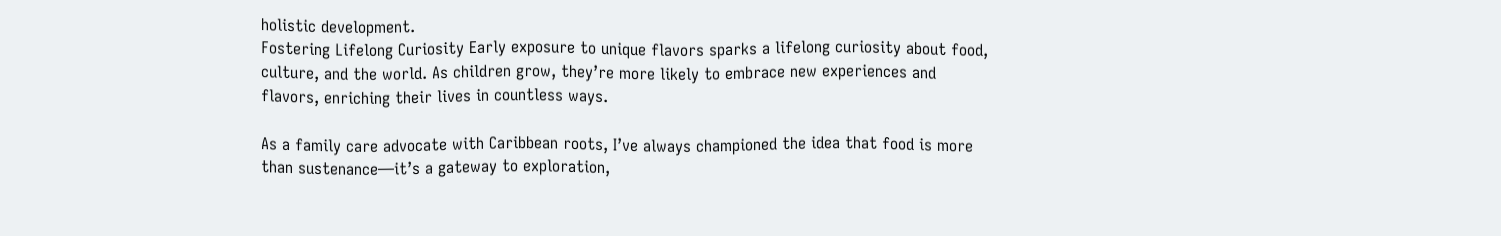holistic development.
Fostering Lifelong Curiosity Early exposure to unique flavors sparks a lifelong curiosity about food, culture, and the world. As children grow, they’re more likely to embrace new experiences and flavors, enriching their lives in countless ways.

As a family care advocate with Caribbean roots, I’ve always championed the idea that food is more than sustenance—it’s a gateway to exploration,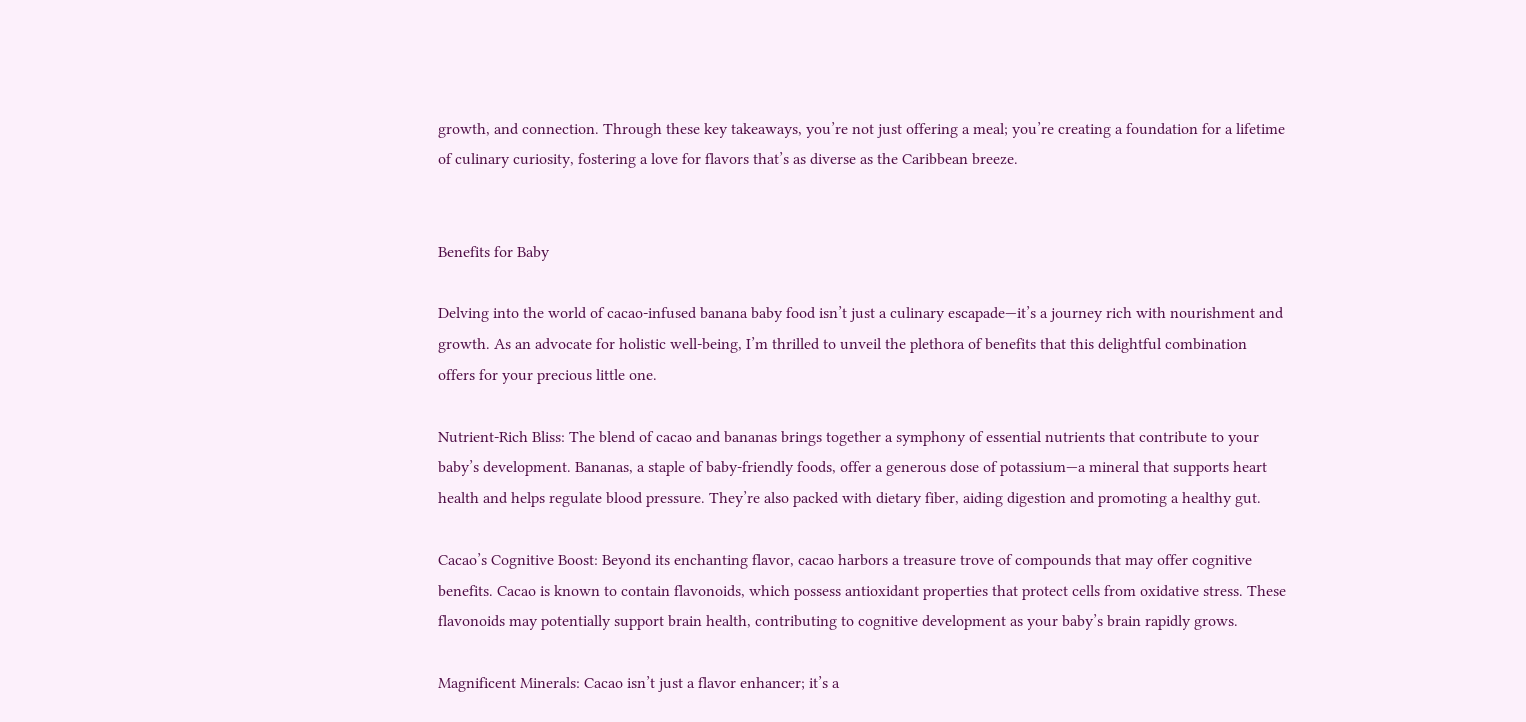growth, and connection. Through these key takeaways, you’re not just offering a meal; you’re creating a foundation for a lifetime of culinary curiosity, fostering a love for flavors that’s as diverse as the Caribbean breeze.


Benefits for Baby

Delving into the world of cacao-infused banana baby food isn’t just a culinary escapade—it’s a journey rich with nourishment and growth. As an advocate for holistic well-being, I’m thrilled to unveil the plethora of benefits that this delightful combination offers for your precious little one.

Nutrient-Rich Bliss: The blend of cacao and bananas brings together a symphony of essential nutrients that contribute to your baby’s development. Bananas, a staple of baby-friendly foods, offer a generous dose of potassium—a mineral that supports heart health and helps regulate blood pressure. They’re also packed with dietary fiber, aiding digestion and promoting a healthy gut.

Cacao’s Cognitive Boost: Beyond its enchanting flavor, cacao harbors a treasure trove of compounds that may offer cognitive benefits. Cacao is known to contain flavonoids, which possess antioxidant properties that protect cells from oxidative stress. These flavonoids may potentially support brain health, contributing to cognitive development as your baby’s brain rapidly grows.

Magnificent Minerals: Cacao isn’t just a flavor enhancer; it’s a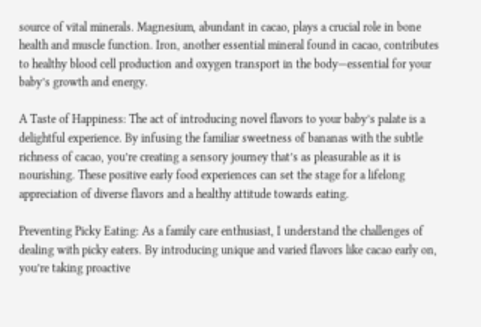source of vital minerals. Magnesium, abundant in cacao, plays a crucial role in bone health and muscle function. Iron, another essential mineral found in cacao, contributes to healthy blood cell production and oxygen transport in the body—essential for your baby’s growth and energy.

A Taste of Happiness: The act of introducing novel flavors to your baby’s palate is a delightful experience. By infusing the familiar sweetness of bananas with the subtle richness of cacao, you’re creating a sensory journey that’s as pleasurable as it is nourishing. These positive early food experiences can set the stage for a lifelong appreciation of diverse flavors and a healthy attitude towards eating.

Preventing Picky Eating: As a family care enthusiast, I understand the challenges of dealing with picky eaters. By introducing unique and varied flavors like cacao early on, you’re taking proactive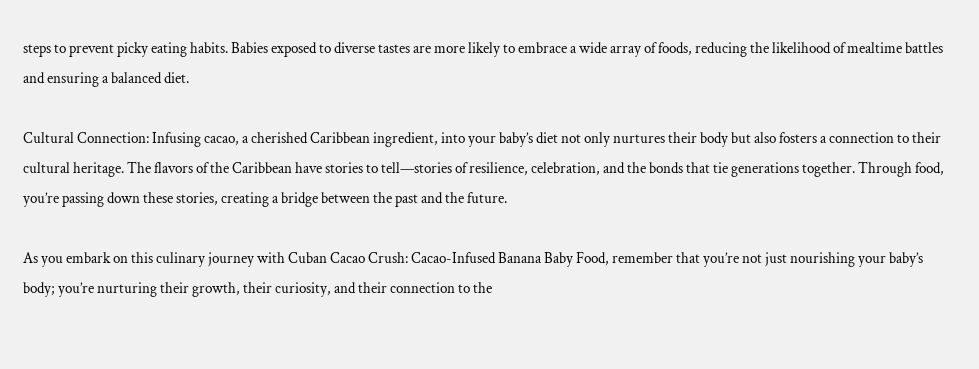steps to prevent picky eating habits. Babies exposed to diverse tastes are more likely to embrace a wide array of foods, reducing the likelihood of mealtime battles and ensuring a balanced diet.

Cultural Connection: Infusing cacao, a cherished Caribbean ingredient, into your baby’s diet not only nurtures their body but also fosters a connection to their cultural heritage. The flavors of the Caribbean have stories to tell—stories of resilience, celebration, and the bonds that tie generations together. Through food, you’re passing down these stories, creating a bridge between the past and the future.

As you embark on this culinary journey with Cuban Cacao Crush: Cacao-Infused Banana Baby Food, remember that you’re not just nourishing your baby’s body; you’re nurturing their growth, their curiosity, and their connection to the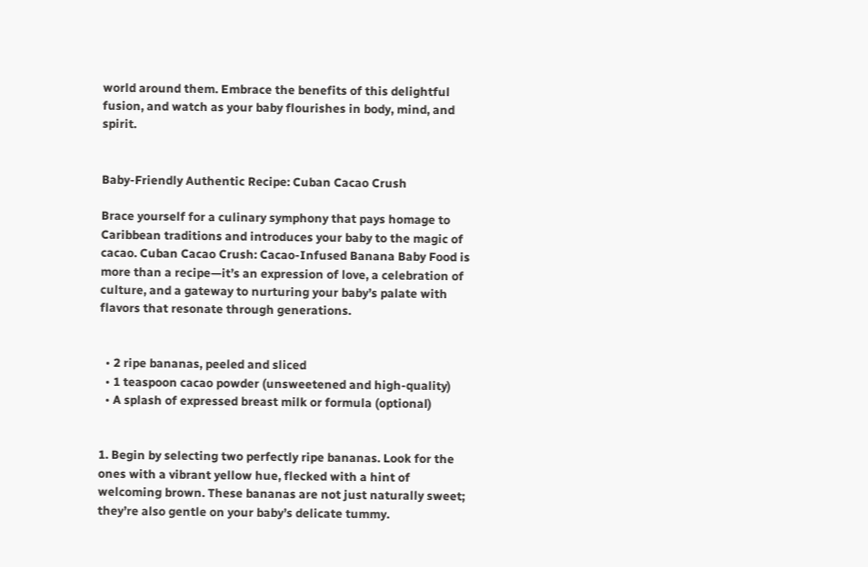world around them. Embrace the benefits of this delightful fusion, and watch as your baby flourishes in body, mind, and spirit.


Baby-Friendly Authentic Recipe: Cuban Cacao Crush

Brace yourself for a culinary symphony that pays homage to Caribbean traditions and introduces your baby to the magic of cacao. Cuban Cacao Crush: Cacao-Infused Banana Baby Food is more than a recipe—it’s an expression of love, a celebration of culture, and a gateway to nurturing your baby’s palate with flavors that resonate through generations.


  • 2 ripe bananas, peeled and sliced
  • 1 teaspoon cacao powder (unsweetened and high-quality)
  • A splash of expressed breast milk or formula (optional)


1. Begin by selecting two perfectly ripe bananas. Look for the ones with a vibrant yellow hue, flecked with a hint of welcoming brown. These bananas are not just naturally sweet; they’re also gentle on your baby’s delicate tummy.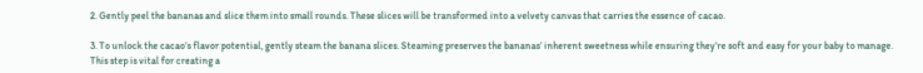2. Gently peel the bananas and slice them into small rounds. These slices will be transformed into a velvety canvas that carries the essence of cacao.

3. To unlock the cacao’s flavor potential, gently steam the banana slices. Steaming preserves the bananas’ inherent sweetness while ensuring they’re soft and easy for your baby to manage. This step is vital for creating a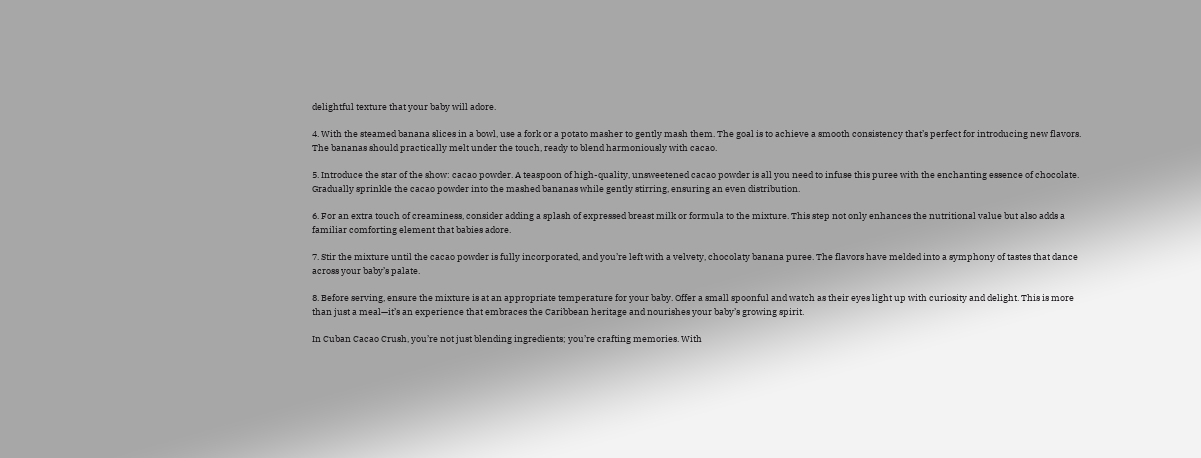delightful texture that your baby will adore.

4. With the steamed banana slices in a bowl, use a fork or a potato masher to gently mash them. The goal is to achieve a smooth consistency that’s perfect for introducing new flavors. The bananas should practically melt under the touch, ready to blend harmoniously with cacao.

5. Introduce the star of the show: cacao powder. A teaspoon of high-quality, unsweetened cacao powder is all you need to infuse this puree with the enchanting essence of chocolate. Gradually sprinkle the cacao powder into the mashed bananas while gently stirring, ensuring an even distribution.

6. For an extra touch of creaminess, consider adding a splash of expressed breast milk or formula to the mixture. This step not only enhances the nutritional value but also adds a familiar comforting element that babies adore.

7. Stir the mixture until the cacao powder is fully incorporated, and you’re left with a velvety, chocolaty banana puree. The flavors have melded into a symphony of tastes that dance across your baby’s palate.

8. Before serving, ensure the mixture is at an appropriate temperature for your baby. Offer a small spoonful and watch as their eyes light up with curiosity and delight. This is more than just a meal—it’s an experience that embraces the Caribbean heritage and nourishes your baby’s growing spirit.

In Cuban Cacao Crush, you’re not just blending ingredients; you’re crafting memories. With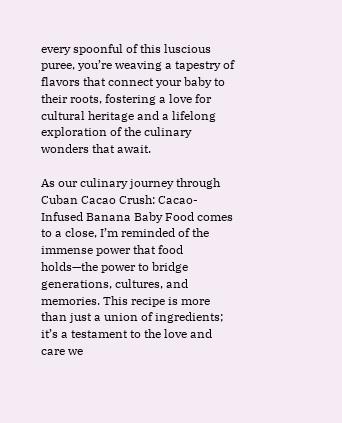every spoonful of this luscious puree, you’re weaving a tapestry of flavors that connect your baby to their roots, fostering a love for cultural heritage and a lifelong exploration of the culinary wonders that await.

As our culinary journey through Cuban Cacao Crush: Cacao-Infused Banana Baby Food comes to a close, I’m reminded of the immense power that food holds—the power to bridge generations, cultures, and memories. This recipe is more than just a union of ingredients; it’s a testament to the love and care we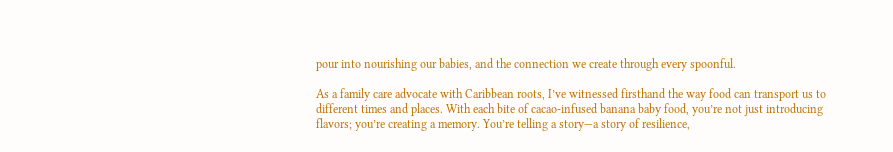pour into nourishing our babies, and the connection we create through every spoonful.

As a family care advocate with Caribbean roots, I’ve witnessed firsthand the way food can transport us to different times and places. With each bite of cacao-infused banana baby food, you’re not just introducing flavors; you’re creating a memory. You’re telling a story—a story of resilience,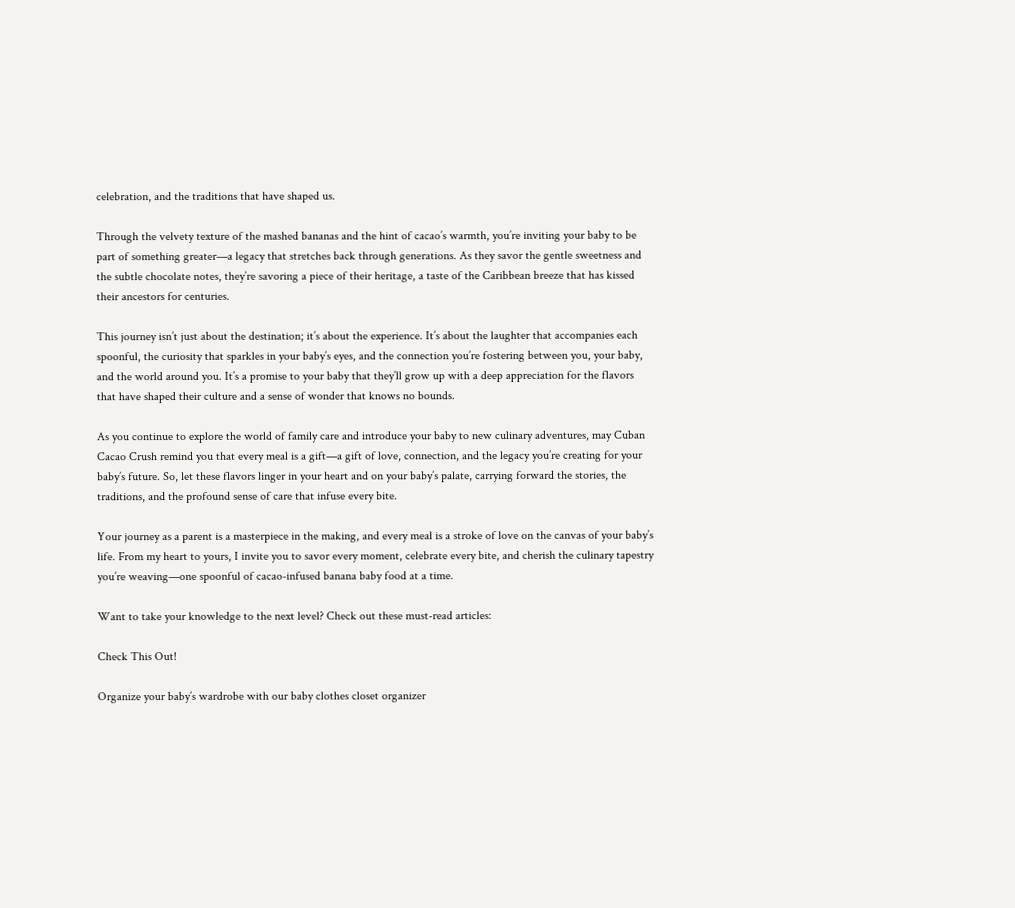celebration, and the traditions that have shaped us.

Through the velvety texture of the mashed bananas and the hint of cacao’s warmth, you’re inviting your baby to be part of something greater—a legacy that stretches back through generations. As they savor the gentle sweetness and the subtle chocolate notes, they’re savoring a piece of their heritage, a taste of the Caribbean breeze that has kissed their ancestors for centuries.

This journey isn’t just about the destination; it’s about the experience. It’s about the laughter that accompanies each spoonful, the curiosity that sparkles in your baby’s eyes, and the connection you’re fostering between you, your baby, and the world around you. It’s a promise to your baby that they’ll grow up with a deep appreciation for the flavors that have shaped their culture and a sense of wonder that knows no bounds.

As you continue to explore the world of family care and introduce your baby to new culinary adventures, may Cuban Cacao Crush remind you that every meal is a gift—a gift of love, connection, and the legacy you’re creating for your baby’s future. So, let these flavors linger in your heart and on your baby’s palate, carrying forward the stories, the traditions, and the profound sense of care that infuse every bite.

Your journey as a parent is a masterpiece in the making, and every meal is a stroke of love on the canvas of your baby’s life. From my heart to yours, I invite you to savor every moment, celebrate every bite, and cherish the culinary tapestry you’re weaving—one spoonful of cacao-infused banana baby food at a time.

Want to take your knowledge to the next level? Check out these must-read articles:

Check This Out!

Organize your baby’s wardrobe with our baby clothes closet organizer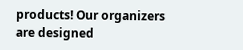products! Our organizers are designed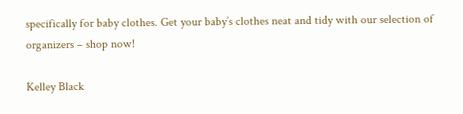specifically for baby clothes. Get your baby’s clothes neat and tidy with our selection of organizers – shop now!

Kelley Black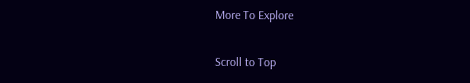More To Explore

Scroll to Top